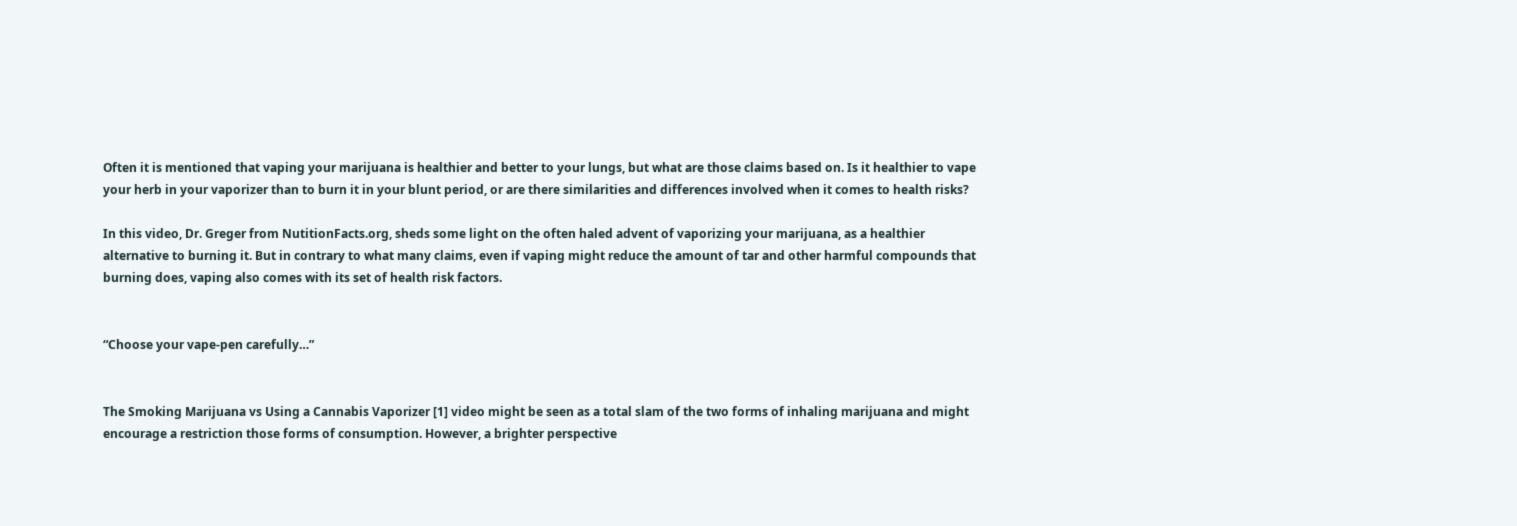Often it is mentioned that vaping your marijuana is healthier and better to your lungs, but what are those claims based on. Is it healthier to vape your herb in your vaporizer than to burn it in your blunt period, or are there similarities and differences involved when it comes to health risks?

In this video, Dr. Greger from NutitionFacts.org, sheds some light on the often haled advent of vaporizing your marijuana, as a healthier alternative to burning it. But in contrary to what many claims, even if vaping might reduce the amount of tar and other harmful compounds that burning does, vaping also comes with its set of health risk factors.


“Choose your vape-pen carefully…”


The Smoking Marijuana vs Using a Cannabis Vaporizer [1] video might be seen as a total slam of the two forms of inhaling marijuana and might encourage a restriction those forms of consumption. However, a brighter perspective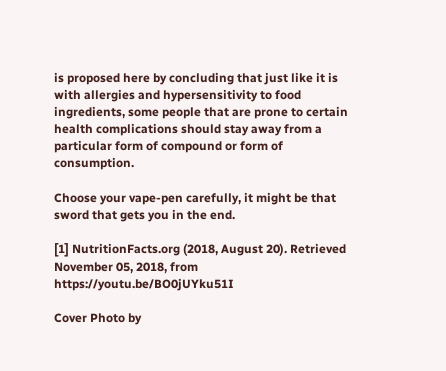is proposed here by concluding that just like it is with allergies and hypersensitivity to food ingredients, some people that are prone to certain health complications should stay away from a particular form of compound or form of consumption.

Choose your vape-pen carefully, it might be that sword that gets you in the end.

[1] NutritionFacts.org (2018, August 20). Retrieved November 05, 2018, from https://youtu.be/BO0jUYku51I

Cover Photo by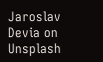Jaroslav Devia on Unsplash